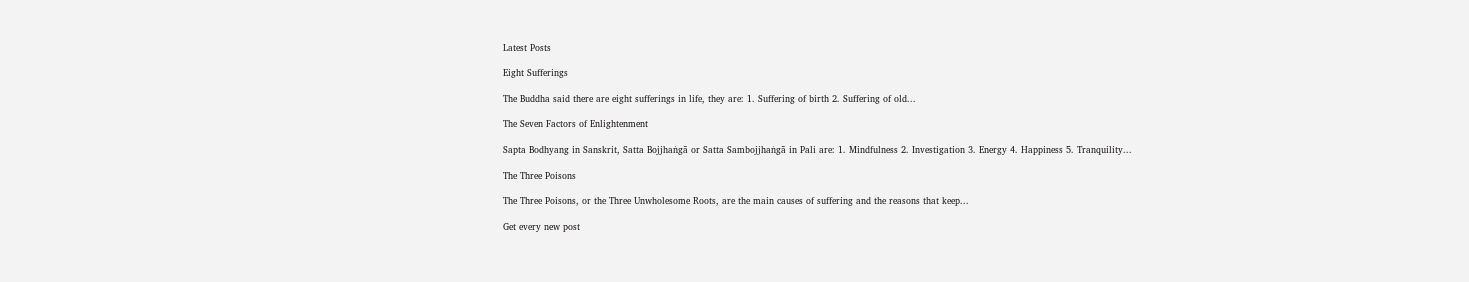Latest Posts

Eight Sufferings

The Buddha said there are eight sufferings in life, they are: 1. Suffering of birth 2. Suffering of old...

The Seven Factors of Enlightenment

Sapta Bodhyang in Sanskrit, Satta Bojjhaṅgā or Satta Sambojjhaṅgā in Pali are: 1. Mindfulness 2. Investigation 3. Energy 4. Happiness 5. Tranquility...

The Three Poisons

The Three Poisons, or the Three Unwholesome Roots, are the main causes of suffering and the reasons that keep...

Get every new post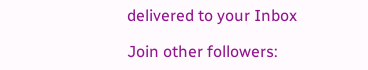delivered to your Inbox

Join other followers: